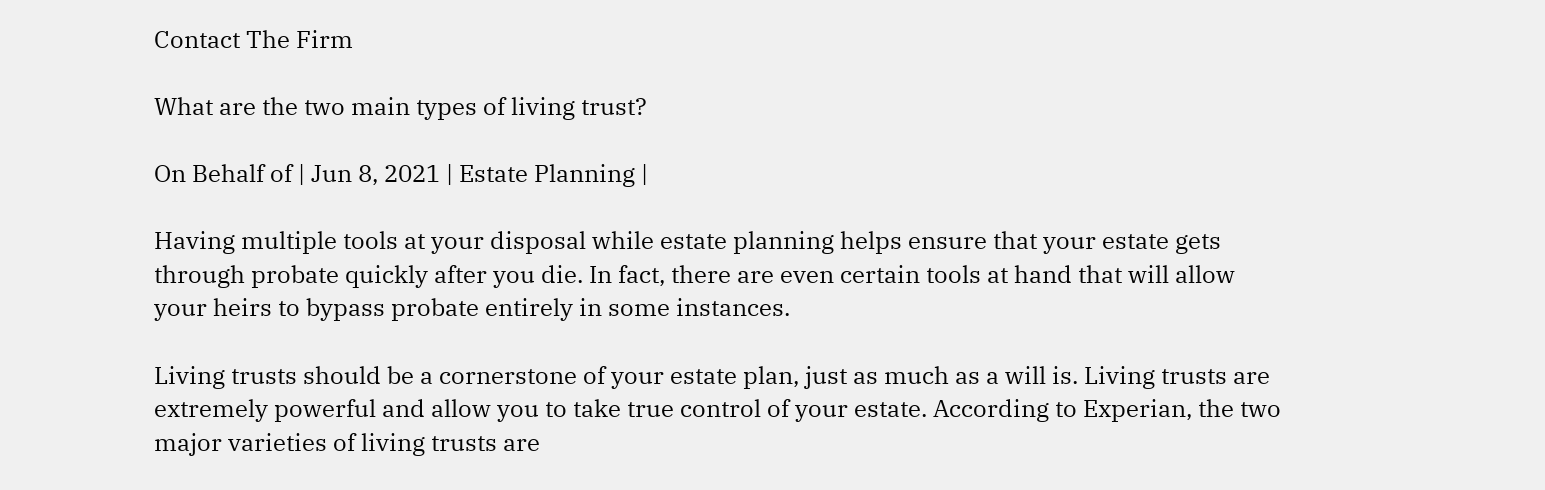Contact The Firm

What are the two main types of living trust?

On Behalf of | Jun 8, 2021 | Estate Planning |

Having multiple tools at your disposal while estate planning helps ensure that your estate gets through probate quickly after you die. In fact, there are even certain tools at hand that will allow your heirs to bypass probate entirely in some instances.

Living trusts should be a cornerstone of your estate plan, just as much as a will is. Living trusts are extremely powerful and allow you to take true control of your estate. According to Experian, the two major varieties of living trusts are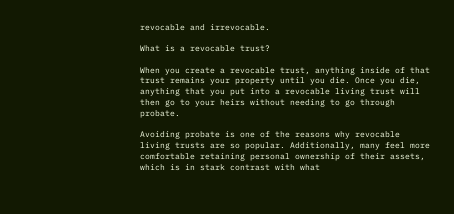revocable and irrevocable.

What is a revocable trust?

When you create a revocable trust, anything inside of that trust remains your property until you die. Once you die, anything that you put into a revocable living trust will then go to your heirs without needing to go through probate.

Avoiding probate is one of the reasons why revocable living trusts are so popular. Additionally, many feel more comfortable retaining personal ownership of their assets, which is in stark contrast with what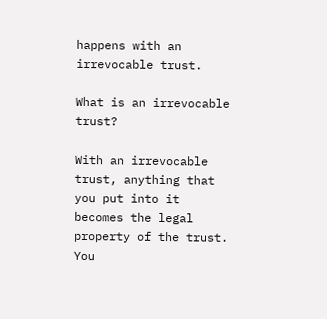happens with an irrevocable trust.

What is an irrevocable trust?

With an irrevocable trust, anything that you put into it becomes the legal property of the trust. You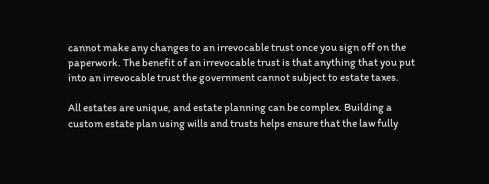cannot make any changes to an irrevocable trust once you sign off on the paperwork. The benefit of an irrevocable trust is that anything that you put into an irrevocable trust the government cannot subject to estate taxes.

All estates are unique, and estate planning can be complex. Building a custom estate plan using wills and trusts helps ensure that the law fully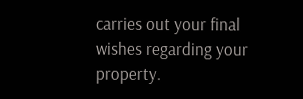carries out your final wishes regarding your property.